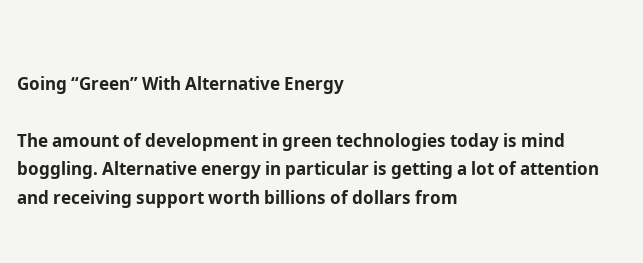Going “Green” With Alternative Energy

The amount of development in green technologies today is mind boggling. Alternative energy in particular is getting a lot of attention and receiving support worth billions of dollars from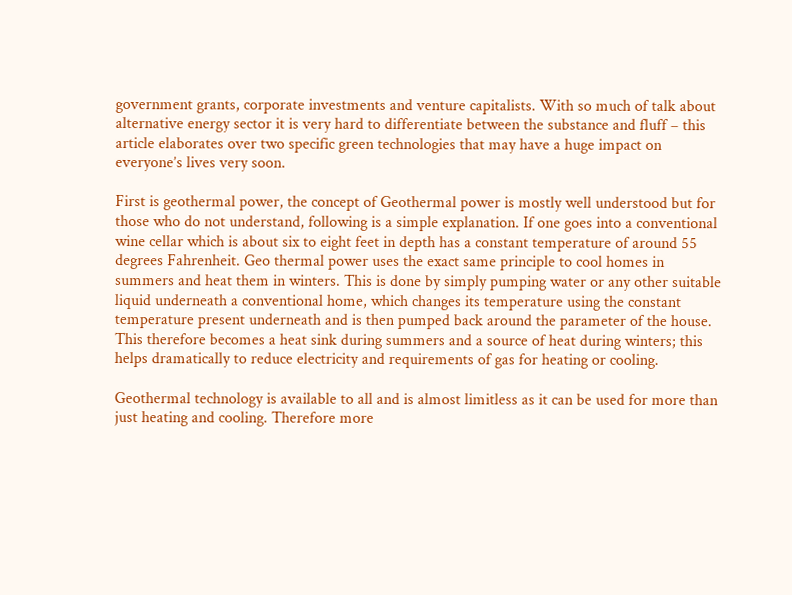government grants, corporate investments and venture capitalists. With so much of talk about alternative energy sector it is very hard to differentiate between the substance and fluff – this article elaborates over two specific green technologies that may have a huge impact on everyone’s lives very soon.

First is geothermal power, the concept of Geothermal power is mostly well understood but for those who do not understand, following is a simple explanation. If one goes into a conventional wine cellar which is about six to eight feet in depth has a constant temperature of around 55 degrees Fahrenheit. Geo thermal power uses the exact same principle to cool homes in summers and heat them in winters. This is done by simply pumping water or any other suitable liquid underneath a conventional home, which changes its temperature using the constant temperature present underneath and is then pumped back around the parameter of the house. This therefore becomes a heat sink during summers and a source of heat during winters; this helps dramatically to reduce electricity and requirements of gas for heating or cooling.

Geothermal technology is available to all and is almost limitless as it can be used for more than just heating and cooling. Therefore more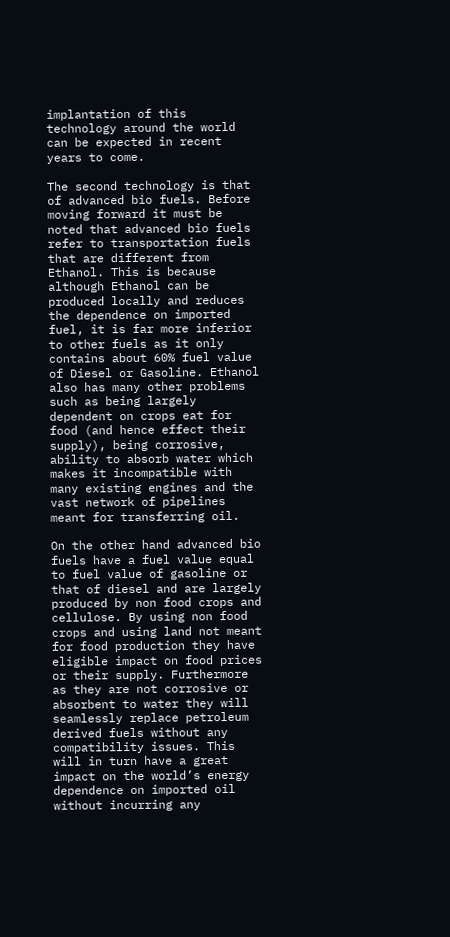implantation of this technology around the world can be expected in recent years to come.

The second technology is that of advanced bio fuels. Before moving forward it must be noted that advanced bio fuels refer to transportation fuels that are different from Ethanol. This is because although Ethanol can be produced locally and reduces the dependence on imported fuel, it is far more inferior to other fuels as it only contains about 60% fuel value of Diesel or Gasoline. Ethanol also has many other problems such as being largely dependent on crops eat for food (and hence effect their supply), being corrosive, ability to absorb water which makes it incompatible with many existing engines and the vast network of pipelines meant for transferring oil.

On the other hand advanced bio fuels have a fuel value equal to fuel value of gasoline or that of diesel and are largely produced by non food crops and cellulose. By using non food crops and using land not meant for food production they have eligible impact on food prices or their supply. Furthermore as they are not corrosive or absorbent to water they will seamlessly replace petroleum derived fuels without any compatibility issues. This will in turn have a great impact on the world’s energy dependence on imported oil without incurring any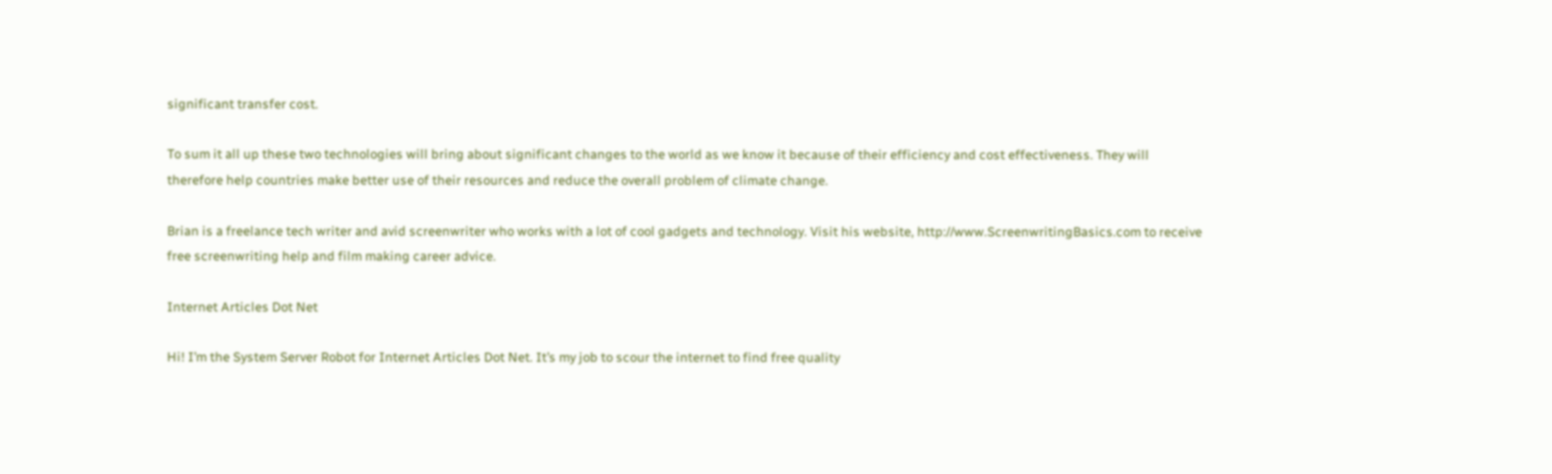significant transfer cost.

To sum it all up these two technologies will bring about significant changes to the world as we know it because of their efficiency and cost effectiveness. They will therefore help countries make better use of their resources and reduce the overall problem of climate change.

Brian is a freelance tech writer and avid screenwriter who works with a lot of cool gadgets and technology. Visit his website, http://www.ScreenwritingBasics.com to receive free screenwriting help and film making career advice.

Internet Articles Dot Net

Hi! I’m the System Server Robot for Internet Articles Dot Net. It’s my job to scour the internet to find free quality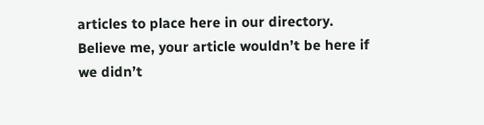articles to place here in our directory. Believe me, your article wouldn’t be here if we didn’t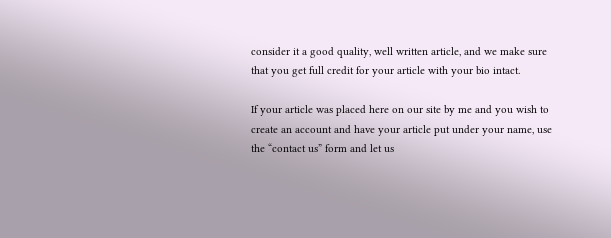consider it a good quality, well written article, and we make sure that you get full credit for your article with your bio intact.

If your article was placed here on our site by me and you wish to create an account and have your article put under your name, use the “contact us” form and let us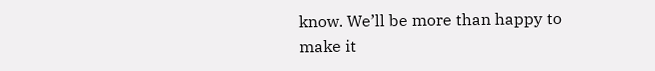know. We’ll be more than happy to make it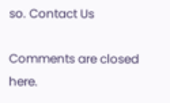so. Contact Us

Comments are closed here.